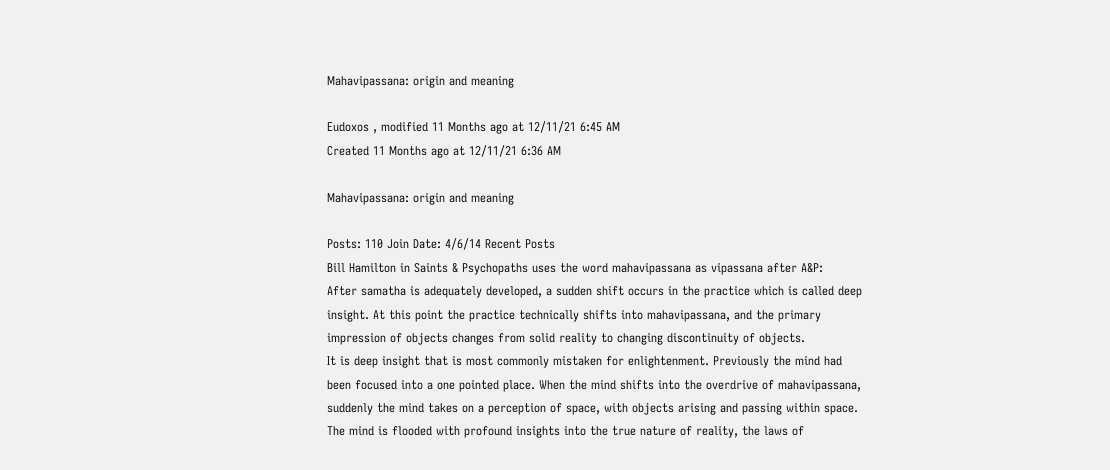Mahavipassana: origin and meaning

Eudoxos , modified 11 Months ago at 12/11/21 6:45 AM
Created 11 Months ago at 12/11/21 6:36 AM

Mahavipassana: origin and meaning

Posts: 110 Join Date: 4/6/14 Recent Posts
Bill Hamilton in Saints & Psychopaths uses the word mahavipassana as vipassana after A&P:
After samatha is adequately developed, a sudden shift occurs in the practice which is called deep insight. At this point the practice technically shifts into mahavipassana, and the primary impression of objects changes from solid reality to changing discontinuity of objects.
It is deep insight that is most commonly mistaken for enlightenment. Previously the mind had been focused into a one pointed place. When the mind shifts into the overdrive of mahavipassana, suddenly the mind takes on a perception of space, with objects arising and passing within space. The mind is flooded with profound insights into the true nature of reality, the laws of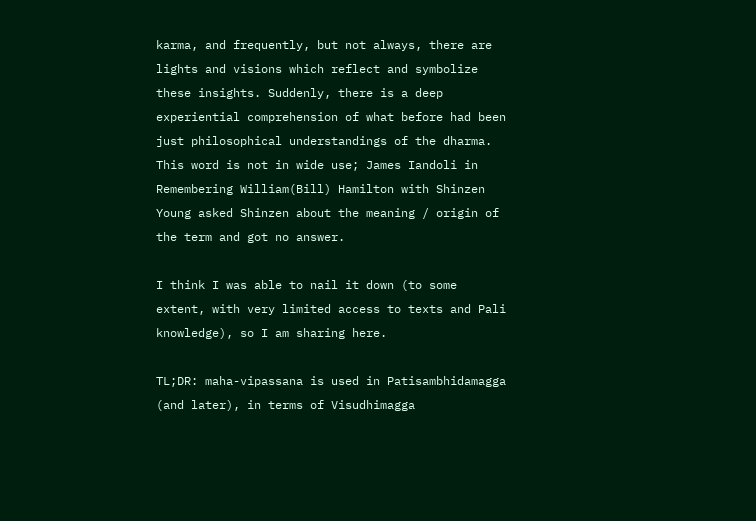karma, and frequently, but not always, there are lights and visions which reflect and symbolize these insights. Suddenly, there is a deep experiential comprehension of what before had been just philosophical understandings of the dharma.
This word is not in wide use; James Iandoli in Remembering William(Bill) Hamilton with Shinzen Young asked Shinzen about the meaning / origin of the term and got no answer.

I think I was able to nail it down (to some extent, with very limited access to texts and Pali knowledge), so I am sharing here.

TL;DR: maha-vipassana is used in Patisambhidamagga (and later), in terms of Visudhimagga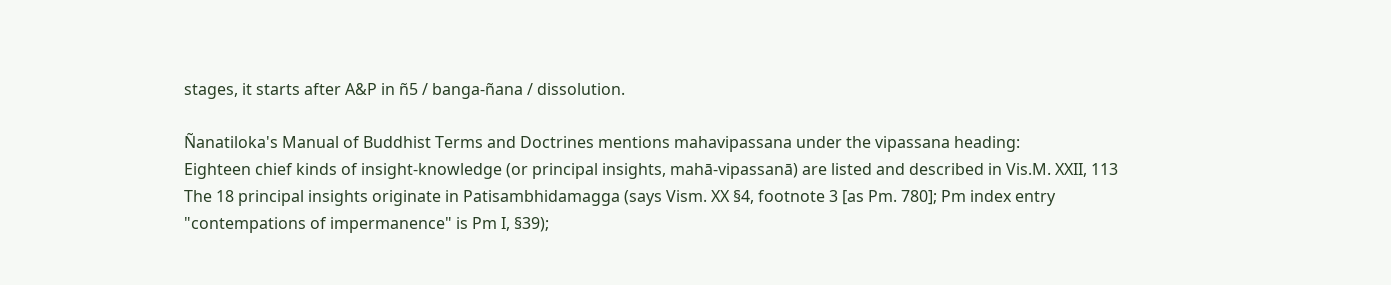stages, it starts after A&P in ñ5 / banga-ñana / dissolution.

Ñanatiloka's Manual of Buddhist Terms and Doctrines mentions mahavipassana under the vipassana heading:
Eighteen chief kinds of insight-knowledge (or principal insights, mahā-vipassanā) are listed and described in Vis.M. XXII, 113
The 18 principal insights originate in Patisambhidamagga (says Vism. XX §4, footnote 3 [as Pm. 780]; Pm index entry "contempations of impermanence" is Pm I, §39);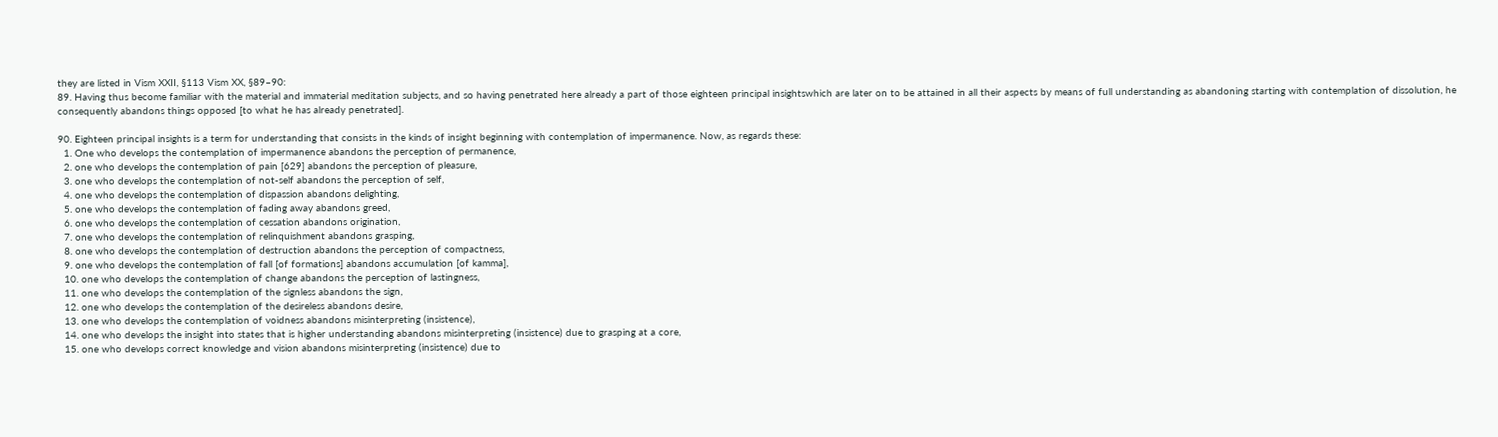they are listed in Vism XXII, §113 Vism XX, §89–90:
89. Having thus become familiar with the material and immaterial meditation subjects, and so having penetrated here already a part of those eighteen principal insightswhich are later on to be attained in all their aspects by means of full understanding as abandoning starting with contemplation of dissolution, he
consequently abandons things opposed [to what he has already penetrated].

90. Eighteen principal insights is a term for understanding that consists in the kinds of insight beginning with contemplation of impermanence. Now, as regards these:
  1. One who develops the contemplation of impermanence abandons the perception of permanence,
  2. one who develops the contemplation of pain [629] abandons the perception of pleasure,
  3. one who develops the contemplation of not-self abandons the perception of self,
  4. one who develops the contemplation of dispassion abandons delighting,
  5. one who develops the contemplation of fading away abandons greed,
  6. one who develops the contemplation of cessation abandons origination,
  7. one who develops the contemplation of relinquishment abandons grasping,
  8. one who develops the contemplation of destruction abandons the perception of compactness,
  9. one who develops the contemplation of fall [of formations] abandons accumulation [of kamma],
  10. one who develops the contemplation of change abandons the perception of lastingness,
  11. one who develops the contemplation of the signless abandons the sign,
  12. one who develops the contemplation of the desireless abandons desire,
  13. one who develops the contemplation of voidness abandons misinterpreting (insistence),
  14. one who develops the insight into states that is higher understanding abandons misinterpreting (insistence) due to grasping at a core,
  15. one who develops correct knowledge and vision abandons misinterpreting (insistence) due to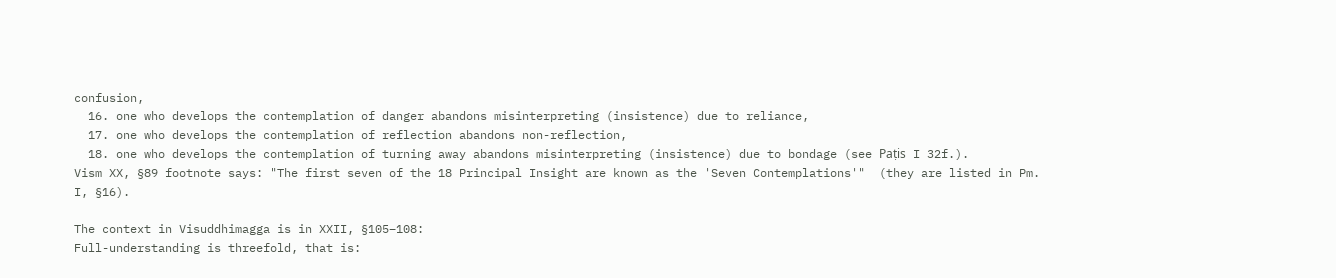confusion,
  16. one who develops the contemplation of danger abandons misinterpreting (insistence) due to reliance,
  17. one who develops the contemplation of reflection abandons non-reflection,
  18. one who develops the contemplation of turning away abandons misinterpreting (insistence) due to bondage (see Paṭis I 32f.).
Vism XX, §89 footnote says: "The first seven of the 18 Principal Insight are known as the 'Seven Contemplations'"  (they are listed in Pm. I, §16).

The context in Visuddhimagga is in XXII, §105–108:
Full-understanding is threefold, that is: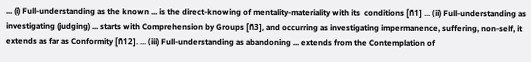... (i) Full-understanding as the known ... is the direct-knowing of mentality-materiality with its  conditions [ñ1] ... (ii) Full-understanding as investigating (judging) ... starts with Comprehension by Groups [ñ3], and occurring as investigating impermanence, suffering, non-self, it extends as far as Conformity [ñ12]. ... (iii) Full-understanding as abandoning ... extends from the Contemplation of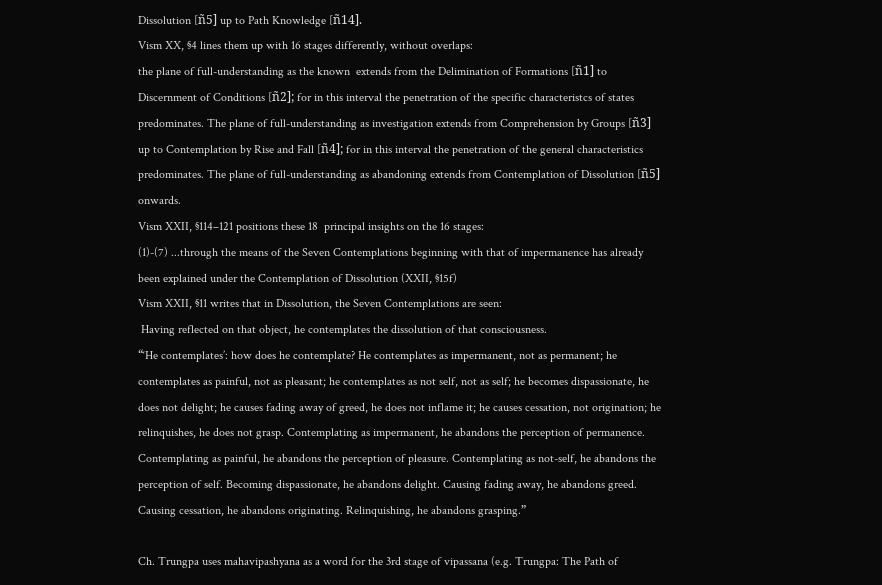Dissolution [ñ5] up to Path Knowledge [ñ14].
Vism XX, §4 lines them up with 16 stages differently, without overlaps:
the plane of full-understanding as the known  extends from the Delimination of Formations [ñ1] to Discernment of Conditions [ñ2]; for in this interval the penetration of the specific characteristcs of states predominates. The plane of full-understanding as investigation extends from Comprehension by Groups [ñ3] up to Contemplation by Rise and Fall [ñ4]; for in this interval the penetration of the general characteristics predominates. The plane of full-understanding as abandoning extends from Contemplation of Dissolution [ñ5] onwards.
Vism XXII, §114–121 positions these 18  principal insights on the 16 stages:
(1)-(7) ...through the means of the Seven Contemplations beginning with that of impermanence has already been explained under the Contemplation of Dissolution (XXII, §15f)
Vism XXII, §11 writes that in Dissolution, the Seven Contemplations are seen:
 Having reflected on that object, he contemplates the dissolution of that consciousness.
“‘He contemplates’: how does he contemplate? He contemplates as impermanent, not as permanent; he contemplates as painful, not as pleasant; he contemplates as not self, not as self; he becomes dispassionate, he does not delight; he causes fading away of greed, he does not inflame it; he causes cessation, not origination; he relinquishes, he does not grasp. Contemplating as impermanent, he abandons the perception of permanence. Contemplating as painful, he abandons the perception of pleasure. Contemplating as not-self, he abandons the perception of self. Becoming dispassionate, he abandons delight. Causing fading away, he abandons greed. Causing cessation, he abandons originating. Relinquishing, he abandons grasping.”

Ch. Trungpa uses mahavipashyana as a word for the 3rd stage of vipassana (e.g. Trungpa: The Path of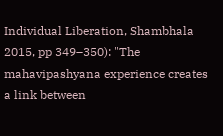Individual Liberation, Shambhala 2015, pp 349–350): "The mahavipashyana experience creates a link between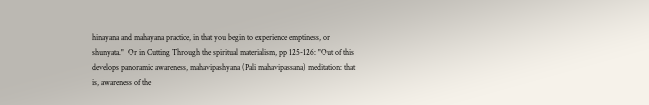hinayana and mahayana practice, in that you begin to experience emptiness, or shunyata."  Or in Cutting Through the spiritual materialism, pp 125-126: "Out of this develops panoramic awareness, mahavipashyana (Pali mahavipassana) meditation: that is, awareness of the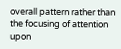overall pattern rather than the focusing of attention upon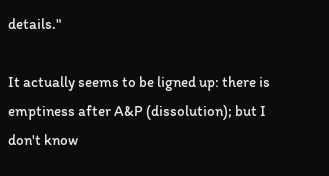details."

It actually seems to be ligned up: there is emptiness after A&P (dissolution); but I don't know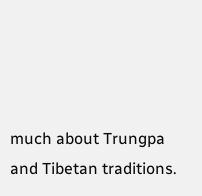much about Trungpa and Tibetan traditions.